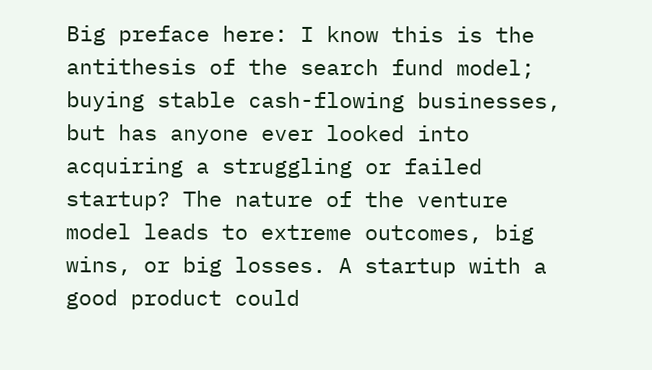Big preface here: I know this is the antithesis of the search fund model; buying stable cash-flowing businesses, but has anyone ever looked into acquiring a struggling or failed startup? The nature of the venture model leads to extreme outcomes, big wins, or big losses. A startup with a good product could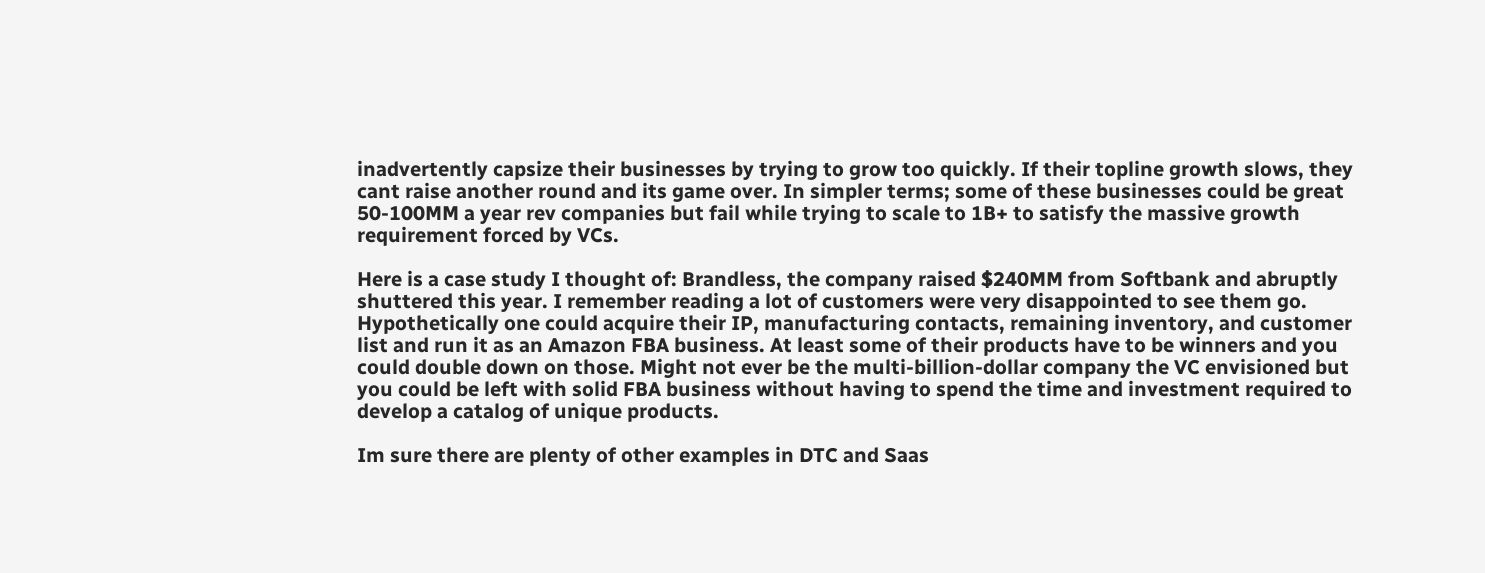inadvertently capsize their businesses by trying to grow too quickly. If their topline growth slows, they cant raise another round and its game over. In simpler terms; some of these businesses could be great 50-100MM a year rev companies but fail while trying to scale to 1B+ to satisfy the massive growth requirement forced by VCs.

Here is a case study I thought of: Brandless, the company raised $240MM from Softbank and abruptly shuttered this year. I remember reading a lot of customers were very disappointed to see them go. Hypothetically one could acquire their IP, manufacturing contacts, remaining inventory, and customer list and run it as an Amazon FBA business. At least some of their products have to be winners and you could double down on those. Might not ever be the multi-billion-dollar company the VC envisioned but you could be left with solid FBA business without having to spend the time and investment required to develop a catalog of unique products.

Im sure there are plenty of other examples in DTC and Saas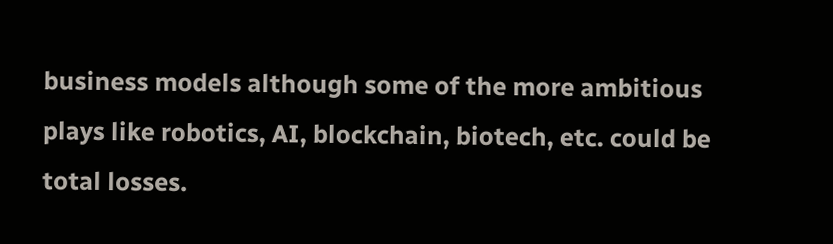business models although some of the more ambitious plays like robotics, AI, blockchain, biotech, etc. could be total losses.